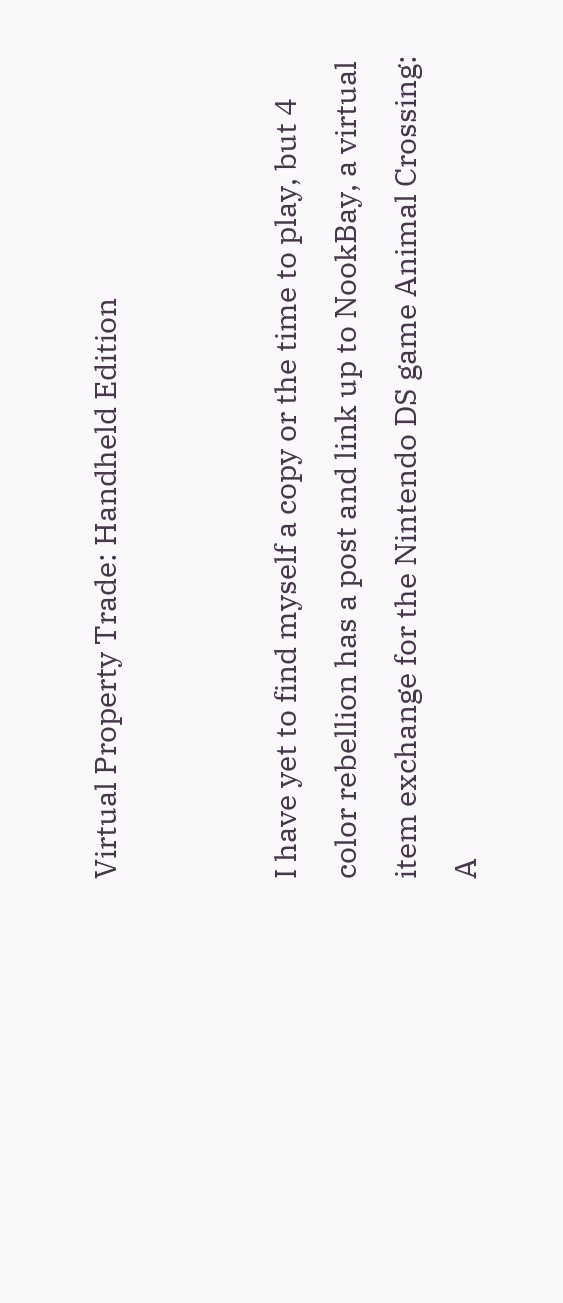Virtual Property Trade: Handheld Edition


I have yet to find myself a copy or the time to play, but 4 color rebellion has a post and link up to NookBay, a virtual item exchange for the Nintendo DS game Animal Crossing: A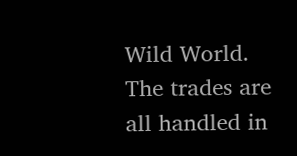Wild World. The trades are all handled in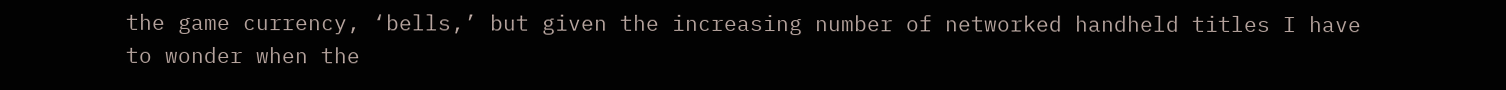the game currency, ‘bells,’ but given the increasing number of networked handheld titles I have to wonder when the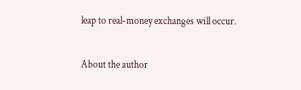leap to real-money exchanges will occur.

About the author